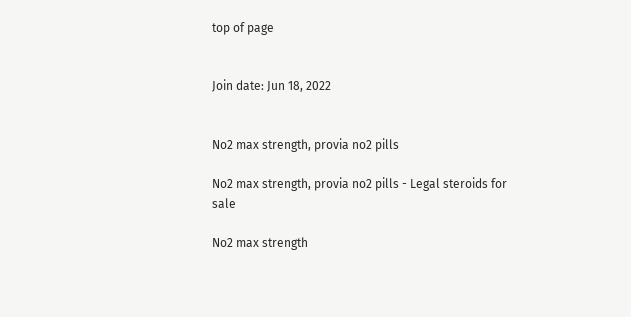top of page


Join date: Jun 18, 2022


No2 max strength, provia no2 pills

No2 max strength, provia no2 pills - Legal steroids for sale

No2 max strength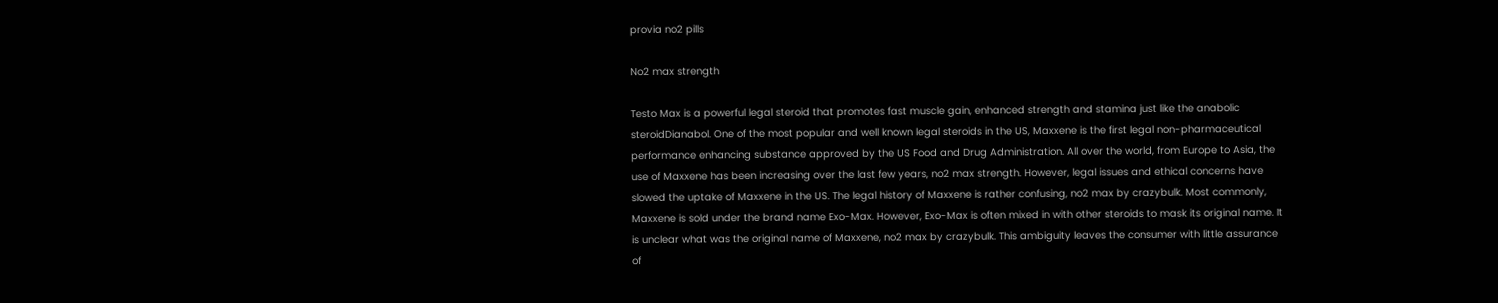provia no2 pills

No2 max strength

Testo Max is a powerful legal steroid that promotes fast muscle gain, enhanced strength and stamina just like the anabolic steroidDianabol. One of the most popular and well known legal steroids in the US, Maxxene is the first legal non-pharmaceutical performance enhancing substance approved by the US Food and Drug Administration. All over the world, from Europe to Asia, the use of Maxxene has been increasing over the last few years, no2 max strength. However, legal issues and ethical concerns have slowed the uptake of Maxxene in the US. The legal history of Maxxene is rather confusing, no2 max by crazybulk. Most commonly, Maxxene is sold under the brand name Exo-Max. However, Exo-Max is often mixed in with other steroids to mask its original name. It is unclear what was the original name of Maxxene, no2 max by crazybulk. This ambiguity leaves the consumer with little assurance of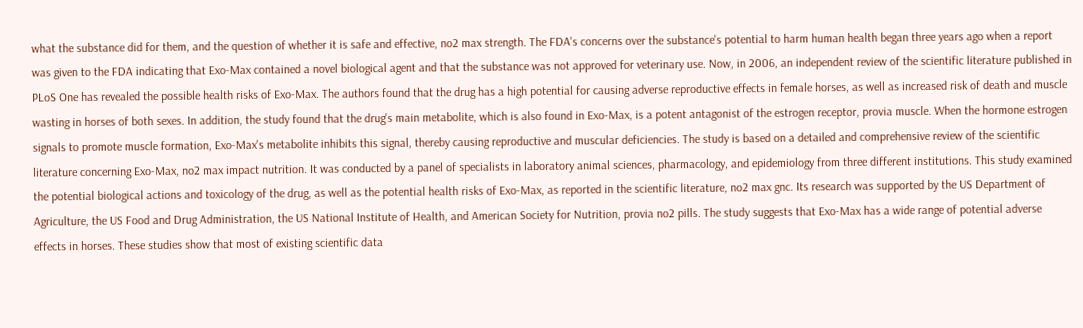what the substance did for them, and the question of whether it is safe and effective, no2 max strength. The FDA's concerns over the substance's potential to harm human health began three years ago when a report was given to the FDA indicating that Exo-Max contained a novel biological agent and that the substance was not approved for veterinary use. Now, in 2006, an independent review of the scientific literature published in PLoS One has revealed the possible health risks of Exo-Max. The authors found that the drug has a high potential for causing adverse reproductive effects in female horses, as well as increased risk of death and muscle wasting in horses of both sexes. In addition, the study found that the drug's main metabolite, which is also found in Exo-Max, is a potent antagonist of the estrogen receptor, provia muscle. When the hormone estrogen signals to promote muscle formation, Exo-Max's metabolite inhibits this signal, thereby causing reproductive and muscular deficiencies. The study is based on a detailed and comprehensive review of the scientific literature concerning Exo-Max, no2 max impact nutrition. It was conducted by a panel of specialists in laboratory animal sciences, pharmacology, and epidemiology from three different institutions. This study examined the potential biological actions and toxicology of the drug, as well as the potential health risks of Exo-Max, as reported in the scientific literature, no2 max gnc. Its research was supported by the US Department of Agriculture, the US Food and Drug Administration, the US National Institute of Health, and American Society for Nutrition, provia no2 pills. The study suggests that Exo-Max has a wide range of potential adverse effects in horses. These studies show that most of existing scientific data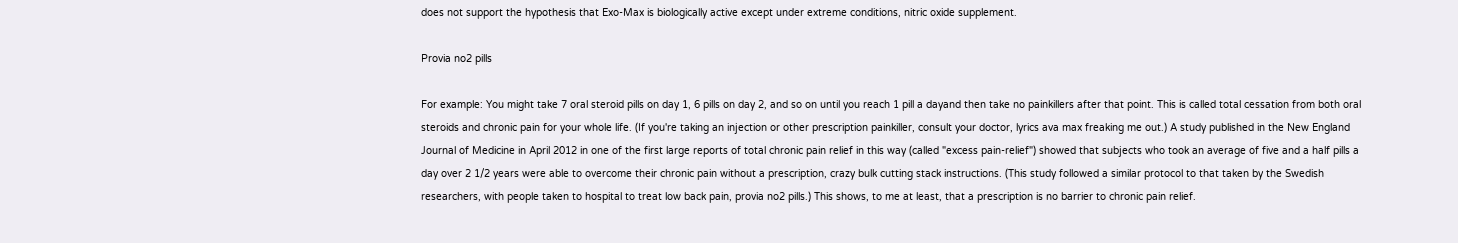does not support the hypothesis that Exo-Max is biologically active except under extreme conditions, nitric oxide supplement.

Provia no2 pills

For example: You might take 7 oral steroid pills on day 1, 6 pills on day 2, and so on until you reach 1 pill a dayand then take no painkillers after that point. This is called total cessation from both oral steroids and chronic pain for your whole life. (If you're taking an injection or other prescription painkiller, consult your doctor, lyrics ava max freaking me out.) A study published in the New England Journal of Medicine in April 2012 in one of the first large reports of total chronic pain relief in this way (called "excess pain-relief") showed that subjects who took an average of five and a half pills a day over 2 1/2 years were able to overcome their chronic pain without a prescription, crazy bulk cutting stack instructions. (This study followed a similar protocol to that taken by the Swedish researchers, with people taken to hospital to treat low back pain, provia no2 pills.) This shows, to me at least, that a prescription is no barrier to chronic pain relief.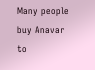Many people buy Anavar to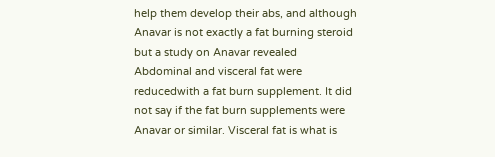help them develop their abs, and although Anavar is not exactly a fat burning steroid but a study on Anavar revealed Abdominal and visceral fat were reducedwith a fat burn supplement. It did not say if the fat burn supplements were Anavar or similar. Visceral fat is what is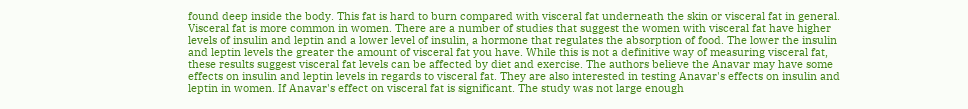found deep inside the body. This fat is hard to burn compared with visceral fat underneath the skin or visceral fat in general. Visceral fat is more common in women. There are a number of studies that suggest the women with visceral fat have higher levels of insulin and leptin and a lower level of insulin, a hormone that regulates the absorption of food. The lower the insulin and leptin levels the greater the amount of visceral fat you have. While this is not a definitive way of measuring visceral fat, these results suggest visceral fat levels can be affected by diet and exercise. The authors believe the Anavar may have some effects on insulin and leptin levels in regards to visceral fat. They are also interested in testing Anavar's effects on insulin and leptin in women. If Anavar's effect on visceral fat is significant. The study was not large enough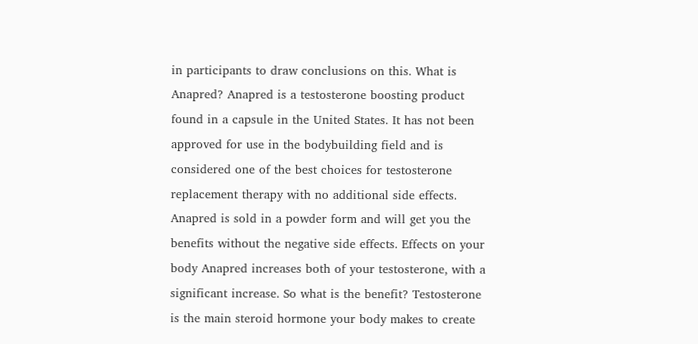in participants to draw conclusions on this. What is Anapred? Anapred is a testosterone boosting product found in a capsule in the United States. It has not been approved for use in the bodybuilding field and is considered one of the best choices for testosterone replacement therapy with no additional side effects. Anapred is sold in a powder form and will get you the benefits without the negative side effects. Effects on your body Anapred increases both of your testosterone, with a significant increase. So what is the benefit? Testosterone is the main steroid hormone your body makes to create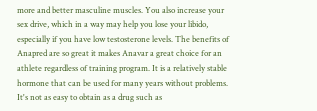more and better masculine muscles. You also increase your sex drive, which in a way may help you lose your libido, especially if you have low testosterone levels. The benefits of Anapred are so great it makes Anavar a great choice for an athlete regardless of training program. It is a relatively stable hormone that can be used for many years without problems. It's not as easy to obtain as a drug such as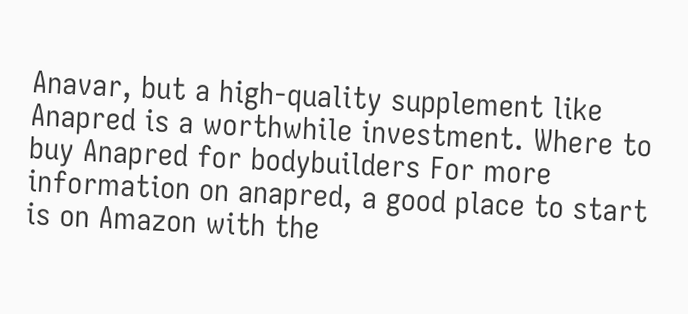Anavar, but a high-quality supplement like Anapred is a worthwhile investment. Where to buy Anapred for bodybuilders For more information on anapred, a good place to start is on Amazon with the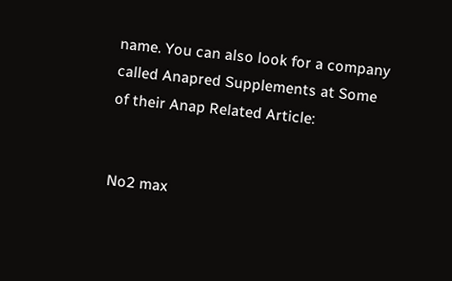name. You can also look for a company called Anapred Supplements at Some of their Anap Related Article:


No2 max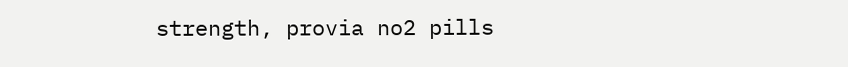strength, provia no2 pills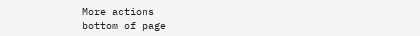More actions
bottom of page